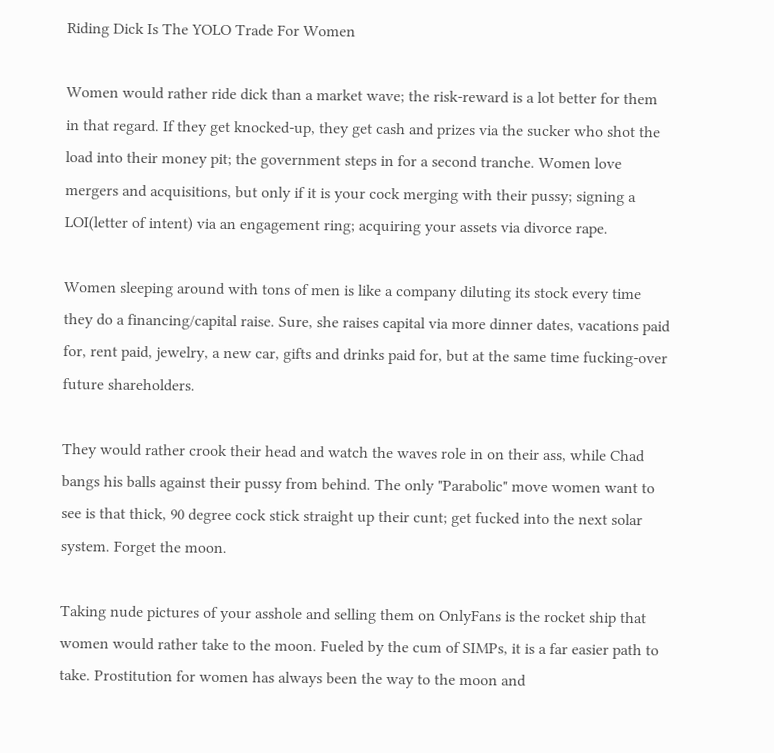Riding Dick Is The YOLO Trade For Women

Women would rather ride dick than a market wave; the risk-reward is a lot better for them in that regard. If they get knocked-up, they get cash and prizes via the sucker who shot the load into their money pit; the government steps in for a second tranche. Women love mergers and acquisitions, but only if it is your cock merging with their pussy; signing a LOI(letter of intent) via an engagement ring; acquiring your assets via divorce rape.

Women sleeping around with tons of men is like a company diluting its stock every time they do a financing/capital raise. Sure, she raises capital via more dinner dates, vacations paid for, rent paid, jewelry, a new car, gifts and drinks paid for, but at the same time fucking-over future shareholders.

They would rather crook their head and watch the waves role in on their ass, while Chad bangs his balls against their pussy from behind. The only "Parabolic" move women want to see is that thick, 90 degree cock stick straight up their cunt; get fucked into the next solar system. Forget the moon.

Taking nude pictures of your asshole and selling them on OnlyFans is the rocket ship that women would rather take to the moon. Fueled by the cum of SIMPs, it is a far easier path to take. Prostitution for women has always been the way to the moon and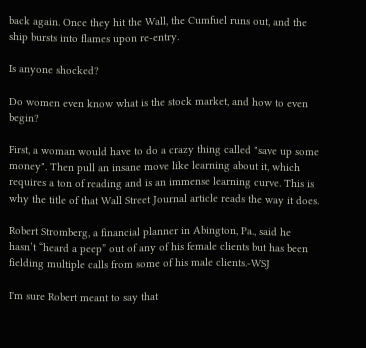back again. Once they hit the Wall, the Cumfuel runs out, and the ship bursts into flames upon re-entry.

Is anyone shocked?

Do women even know what is the stock market, and how to even begin?

First, a woman would have to do a crazy thing called "save up some money". Then pull an insane move like learning about it, which requires a ton of reading and is an immense learning curve. This is why the title of that Wall Street Journal article reads the way it does.

Robert Stromberg, a financial planner in Abington, Pa., said he hasn’t “heard a peep” out of any of his female clients but has been fielding multiple calls from some of his male clients.-WSJ

I'm sure Robert meant to say that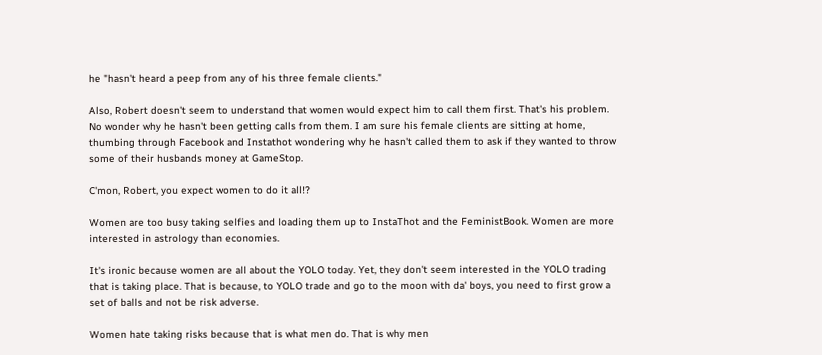he "hasn't heard a peep from any of his three female clients."

Also, Robert doesn't seem to understand that women would expect him to call them first. That's his problem. No wonder why he hasn't been getting calls from them. I am sure his female clients are sitting at home, thumbing through Facebook and Instathot wondering why he hasn't called them to ask if they wanted to throw some of their husbands money at GameStop.

C'mon, Robert, you expect women to do it all!?

Women are too busy taking selfies and loading them up to InstaThot and the FeministBook. Women are more interested in astrology than economies.

It's ironic because women are all about the YOLO today. Yet, they don't seem interested in the YOLO trading that is taking place. That is because, to YOLO trade and go to the moon with da' boys, you need to first grow a set of balls and not be risk adverse.

Women hate taking risks because that is what men do. That is why men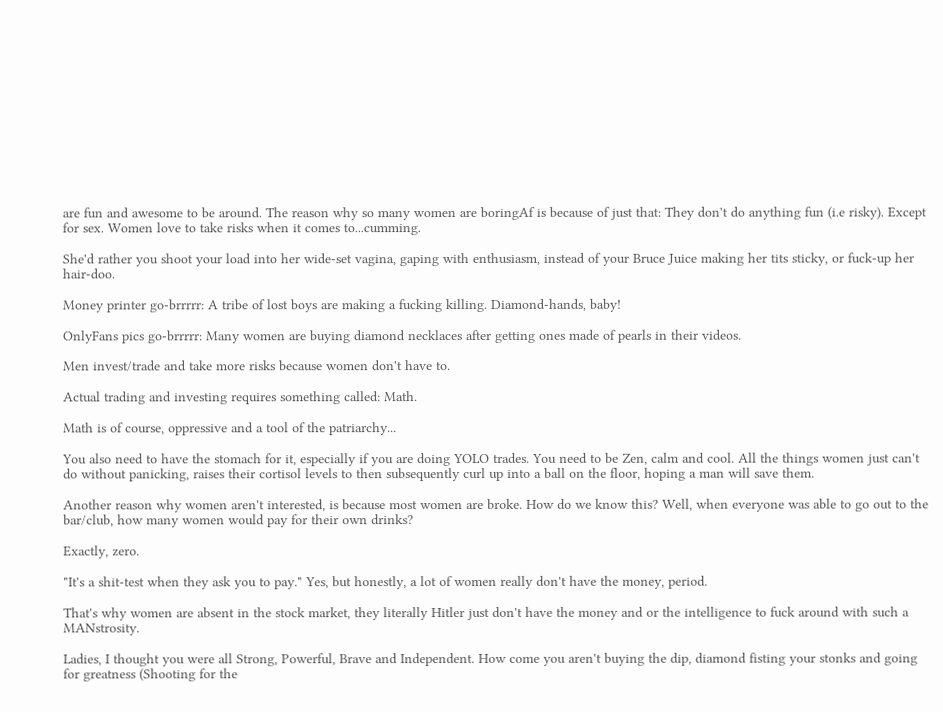are fun and awesome to be around. The reason why so many women are boringAf is because of just that: They don't do anything fun (i.e risky). Except for sex. Women love to take risks when it comes to...cumming.

She'd rather you shoot your load into her wide-set vagina, gaping with enthusiasm, instead of your Bruce Juice making her tits sticky, or fuck-up her hair-doo.

Money printer go-brrrrr: A tribe of lost boys are making a fucking killing. Diamond-hands, baby!

OnlyFans pics go-brrrrr: Many women are buying diamond necklaces after getting ones made of pearls in their videos.

Men invest/trade and take more risks because women don't have to.

Actual trading and investing requires something called: Math.

Math is of course, oppressive and a tool of the patriarchy...

You also need to have the stomach for it, especially if you are doing YOLO trades. You need to be Zen, calm and cool. All the things women just can't do without panicking, raises their cortisol levels to then subsequently curl up into a ball on the floor, hoping a man will save them.

Another reason why women aren't interested, is because most women are broke. How do we know this? Well, when everyone was able to go out to the bar/club, how many women would pay for their own drinks?

Exactly, zero.

"It's a shit-test when they ask you to pay." Yes, but honestly, a lot of women really don't have the money, period.

That's why women are absent in the stock market, they literally Hitler just don't have the money and or the intelligence to fuck around with such a MANstrosity.

Ladies, I thought you were all Strong, Powerful, Brave and Independent. How come you aren't buying the dip, diamond fisting your stonks and going for greatness (Shooting for the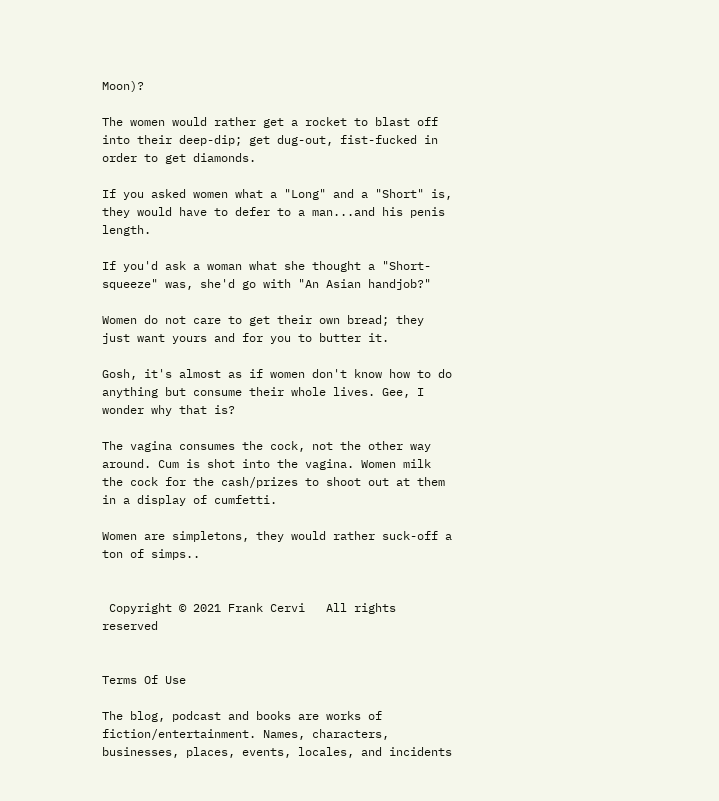Moon)?

The women would rather get a rocket to blast off into their deep-dip; get dug-out, fist-fucked in order to get diamonds.

If you asked women what a "Long" and a "Short" is, they would have to defer to a man...and his penis length.

If you'd ask a woman what she thought a "Short-squeeze" was, she'd go with "An Asian handjob?"

Women do not care to get their own bread; they just want yours and for you to butter it.

Gosh, it's almost as if women don't know how to do anything but consume their whole lives. Gee, I wonder why that is?

The vagina consumes the cock, not the other way around. Cum is shot into the vagina. Women milk the cock for the cash/prizes to shoot out at them in a display of cumfetti.

Women are simpletons, they would rather suck-off a ton of simps..


 Copyright © 2021 Frank Cervi   All rights reserved


Terms Of Use

The blog, podcast and books are works of fiction/entertainment. Names, characters, businesses, places, events, locales, and incidents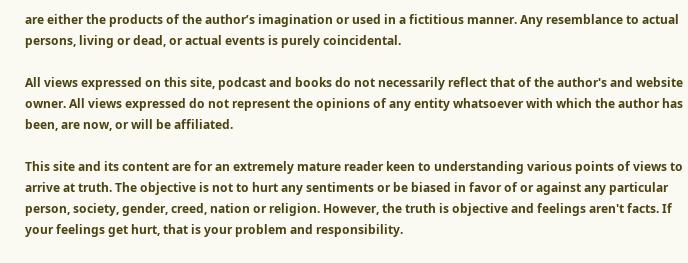are either the products of the author’s imagination or used in a fictitious manner. Any resemblance to actual persons, living or dead, or actual events is purely coincidental.

All views expressed on this site, podcast and books do not necessarily reflect that of the author's and website owner. All views expressed do not represent the opinions of any entity whatsoever with which the author has been, are now, or will be affiliated.

This site and its content are for an extremely mature reader keen to understanding various points of views to arrive at truth. The objective is not to hurt any sentiments or be biased in favor of or against any particular person, society, gender, creed, nation or religion. However, the truth is objective and feelings aren't facts. If your feelings get hurt, that is your problem and responsibility.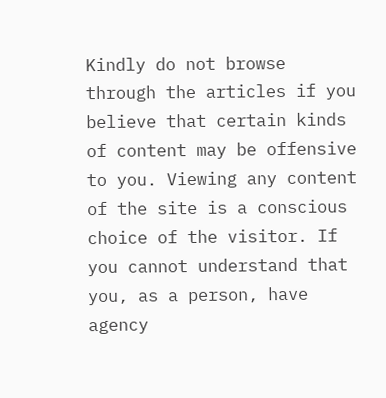Kindly do not browse through the articles if you believe that certain kinds of content may be offensive to you. Viewing any content of the site is a conscious choice of the visitor. If you cannot understand that you, as a person, have agency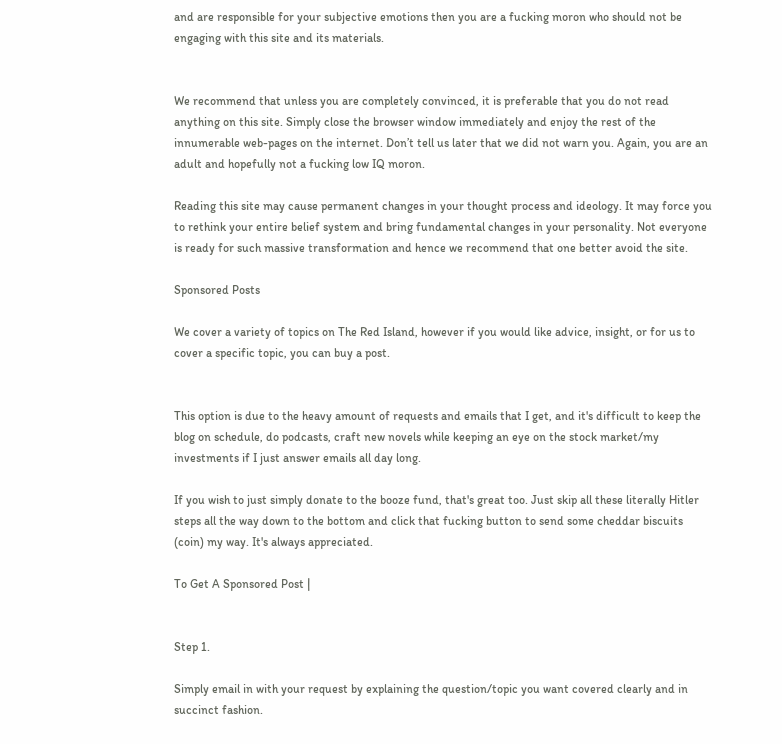and are responsible for your subjective emotions then you are a fucking moron who should not be engaging with this site and its materials.


We recommend that unless you are completely convinced, it is preferable that you do not read anything on this site. Simply close the browser window immediately and enjoy the rest of the innumerable web-pages on the internet. Don’t tell us later that we did not warn you. Again, you are an adult and hopefully not a fucking low IQ moron.

Reading this site may cause permanent changes in your thought process and ideology. It may force you to rethink your entire belief system and bring fundamental changes in your personality. Not everyone is ready for such massive transformation and hence we recommend that one better avoid the site.

Sponsored Posts

We cover a variety of topics on The Red Island, however if you would like advice, insight, or for us to cover a specific topic, you can buy a post.


This option is due to the heavy amount of requests and emails that I get, and it's difficult to keep the blog on schedule, do podcasts, craft new novels while keeping an eye on the stock market/my investments if I just answer emails all day long.

If you wish to just simply donate to the booze fund, that's great too. Just skip all these literally Hitler steps all the way down to the bottom and click that fucking button to send some cheddar biscuits (coin) my way. It's always appreciated.

To Get A Sponsored Post |


Step 1.

Simply email in with your request by explaining the question/topic you want covered clearly and in succinct fashion.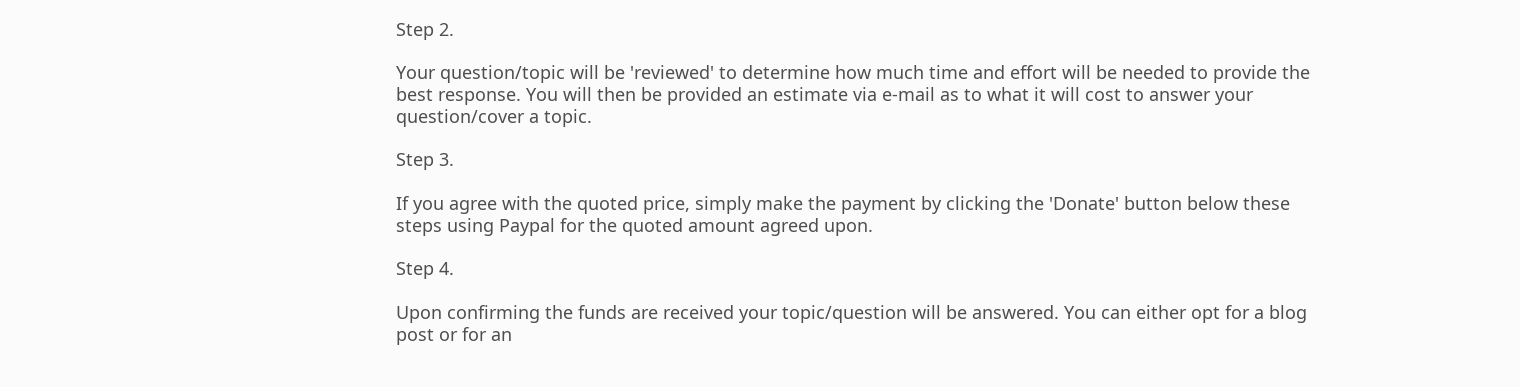Step 2.

Your question/topic will be 'reviewed' to determine how much time and effort will be needed to provide the best response. You will then be provided an estimate via e-mail as to what it will cost to answer your question/cover a topic.

Step 3.

If you agree with the quoted price, simply make the payment by clicking the 'Donate' button below these steps using Paypal for the quoted amount agreed upon.

Step 4.

Upon confirming the funds are received your topic/question will be answered. You can either opt for a blog post or for an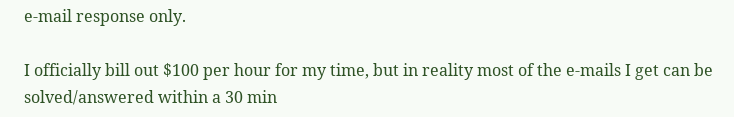e-mail response only.

I officially bill out $100 per hour for my time, but in reality most of the e-mails I get can be solved/answered within a 30 min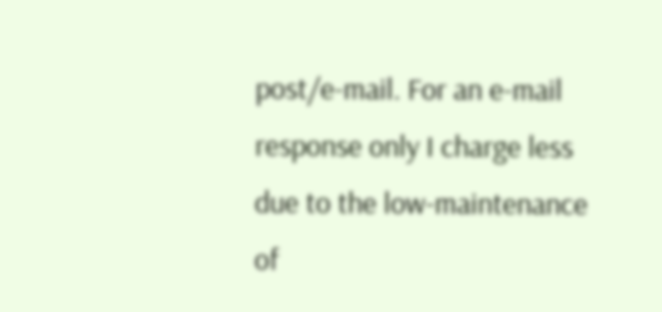post/e-mail. For an e-mail response only I charge less due to the low-maintenance of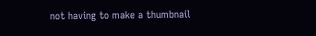not having to make a thumbnail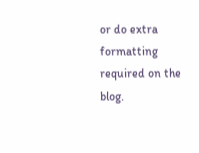or do extra formatting required on the blog.